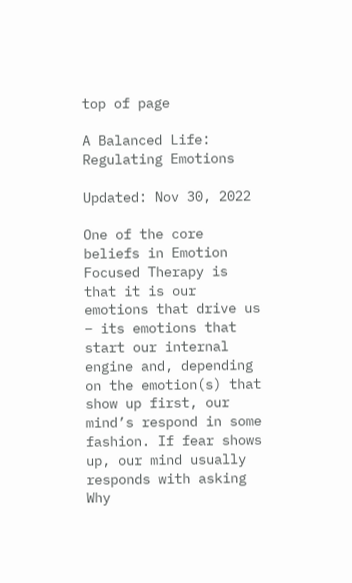top of page

A Balanced Life: Regulating Emotions

Updated: Nov 30, 2022

One of the core beliefs in Emotion Focused Therapy is that it is our emotions that drive us – its emotions that start our internal engine and, depending on the emotion(s) that show up first, our mind’s respond in some fashion. If fear shows up, our mind usually responds with asking Why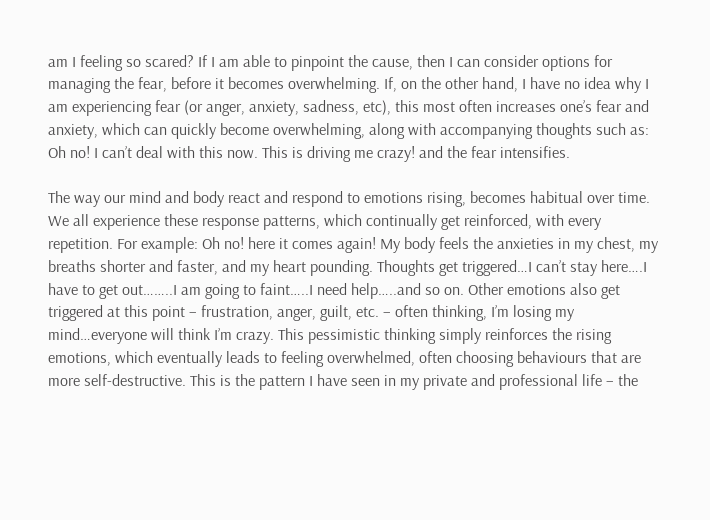am I feeling so scared? If I am able to pinpoint the cause, then I can consider options for managing the fear, before it becomes overwhelming. If, on the other hand, I have no idea why I am experiencing fear (or anger, anxiety, sadness, etc), this most often increases one’s fear and anxiety, which can quickly become overwhelming, along with accompanying thoughts such as: Oh no! I can’t deal with this now. This is driving me crazy! and the fear intensifies.

The way our mind and body react and respond to emotions rising, becomes habitual over time. We all experience these response patterns, which continually get reinforced, with every repetition. For example: Oh no! here it comes again! My body feels the anxieties in my chest, my breaths shorter and faster, and my heart pounding. Thoughts get triggered…I can’t stay here….I have to get out……..I am going to faint…..I need help…..and so on. Other emotions also get triggered at this point – frustration, anger, guilt, etc. – often thinking, I’m losing my mind…everyone will think I’m crazy. This pessimistic thinking simply reinforces the rising emotions, which eventually leads to feeling overwhelmed, often choosing behaviours that are more self-destructive. This is the pattern I have seen in my private and professional life – the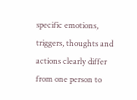specific emotions, triggers, thoughts and actions clearly differ from one person to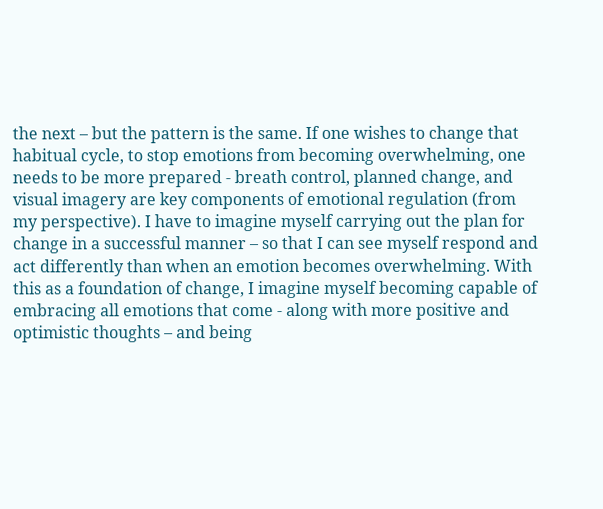the next – but the pattern is the same. If one wishes to change that habitual cycle, to stop emotions from becoming overwhelming, one needs to be more prepared - breath control, planned change, and visual imagery are key components of emotional regulation (from my perspective). I have to imagine myself carrying out the plan for change in a successful manner – so that I can see myself respond and act differently than when an emotion becomes overwhelming. With this as a foundation of change, I imagine myself becoming capable of embracing all emotions that come - along with more positive and optimistic thoughts – and being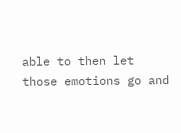able to then let those emotions go and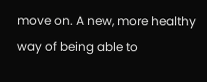move on. A new, more healthy way of being able to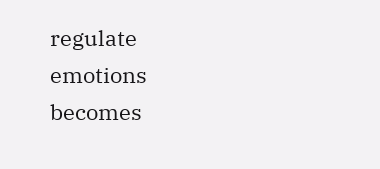regulate emotions becomes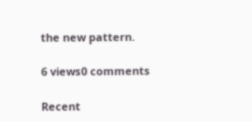the new pattern.

6 views0 comments

Recent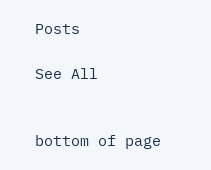Posts

See All


bottom of page